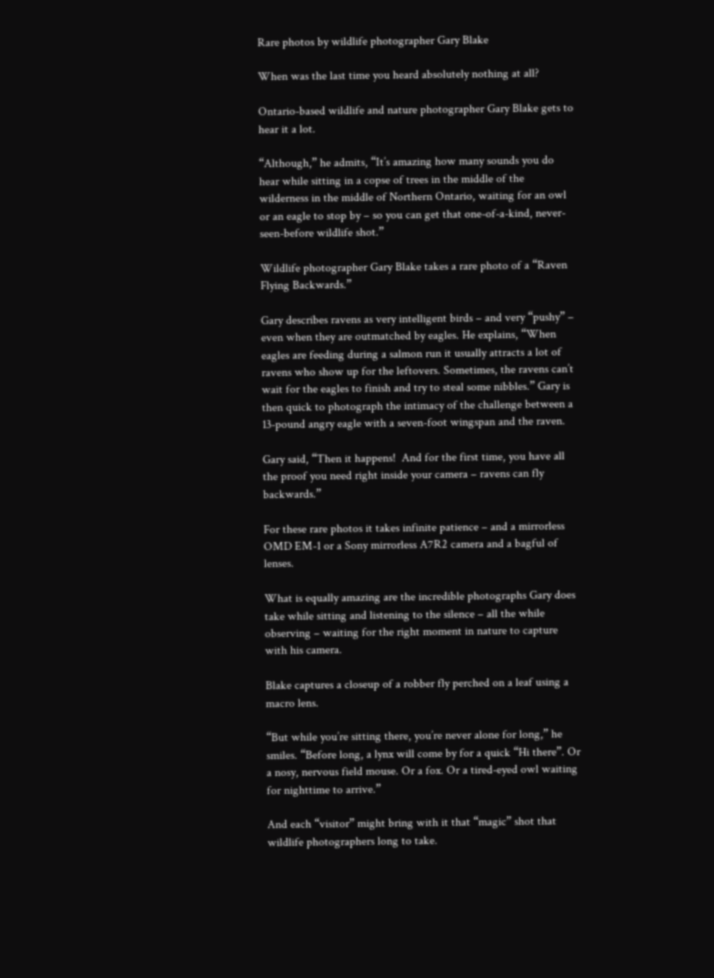Rare photos by wildlife photographer Gary Blake

When was the last time you heard absolutely nothing at all?

Ontario-based wildlife and nature photographer Gary Blake gets to hear it a lot.

“Although,” he admits, “It’s amazing how many sounds you do hear while sitting in a copse of trees in the middle of the wilderness in the middle of Northern Ontario, waiting for an owl or an eagle to stop by – so you can get that one-of-a-kind, never-seen-before wildlife shot.”

Wildlife photographer Gary Blake takes a rare photo of a “Raven Flying Backwards.”

Gary describes ravens as very intelligent birds – and very “pushy” – even when they are outmatched by eagles. He explains, “When eagles are feeding during a salmon run it usually attracts a lot of ravens who show up for the leftovers. Sometimes, the ravens can’t wait for the eagles to finish and try to steal some nibbles.” Gary is then quick to photograph the intimacy of the challenge between a 13-pound angry eagle with a seven-foot wingspan and the raven.

Gary said, “Then it happens!  And for the first time, you have all the proof you need right inside your camera – ravens can fly backwards.”

For these rare photos it takes infinite patience – and a mirrorless OMD EM-1 or a Sony mirrorless A7R2 camera and a bagful of lenses.

What is equally amazing are the incredible photographs Gary does take while sitting and listening to the silence – all the while observing – waiting for the right moment in nature to capture with his camera.

Blake captures a closeup of a robber fly perched on a leaf using a macro lens.

“But while you’re sitting there, you’re never alone for long,” he smiles. “Before long, a lynx will come by for a quick “Hi there”. Or a nosy, nervous field mouse. Or a fox. Or a tired-eyed owl waiting for nighttime to arrive.”

And each “visitor” might bring with it that “magic” shot that wildlife photographers long to take.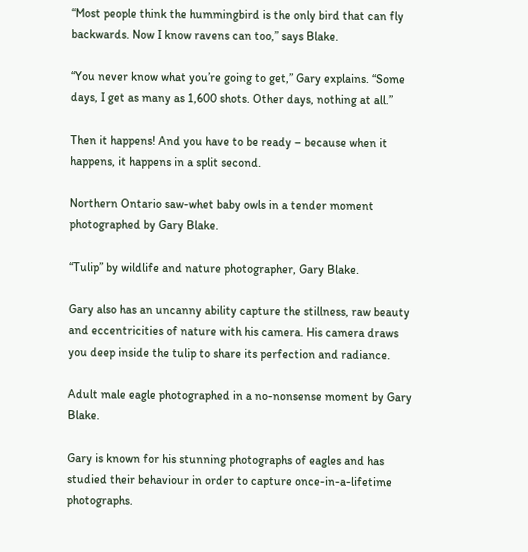“Most people think the hummingbird is the only bird that can fly backwards. Now I know ravens can too,” says Blake.

“You never know what you’re going to get,” Gary explains. “Some days, I get as many as 1,600 shots. Other days, nothing at all.”

Then it happens! And you have to be ready – because when it happens, it happens in a split second.

Northern Ontario saw-whet baby owls in a tender moment photographed by Gary Blake.

“Tulip” by wildlife and nature photographer, Gary Blake.

Gary also has an uncanny ability capture the stillness, raw beauty and eccentricities of nature with his camera. His camera draws you deep inside the tulip to share its perfection and radiance.

Adult male eagle photographed in a no-nonsense moment by Gary Blake.

Gary is known for his stunning photographs of eagles and has studied their behaviour in order to capture once-in-a-lifetime photographs.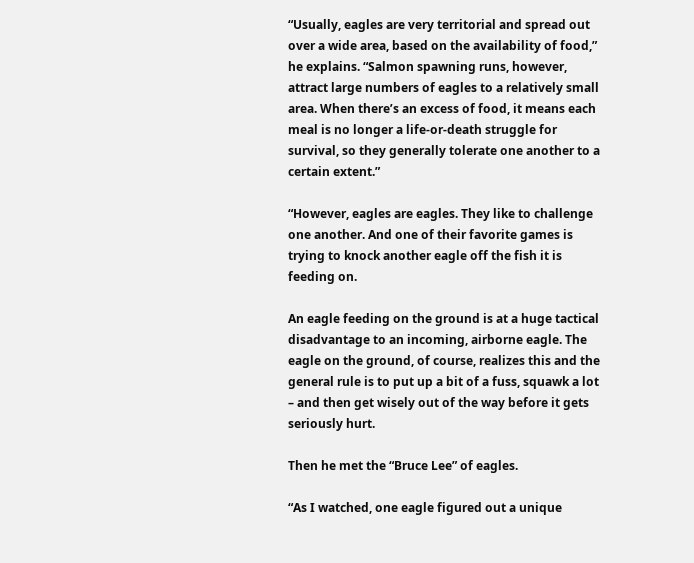“Usually, eagles are very territorial and spread out over a wide area, based on the availability of food,” he explains. “Salmon spawning runs, however, attract large numbers of eagles to a relatively small area. When there’s an excess of food, it means each meal is no longer a life-or-death struggle for survival, so they generally tolerate one another to a certain extent.”

“However, eagles are eagles. They like to challenge one another. And one of their favorite games is trying to knock another eagle off the fish it is feeding on.

An eagle feeding on the ground is at a huge tactical disadvantage to an incoming, airborne eagle. The eagle on the ground, of course, realizes this and the general rule is to put up a bit of a fuss, squawk a lot – and then get wisely out of the way before it gets seriously hurt.

Then he met the “Bruce Lee” of eagles.

“As I watched, one eagle figured out a unique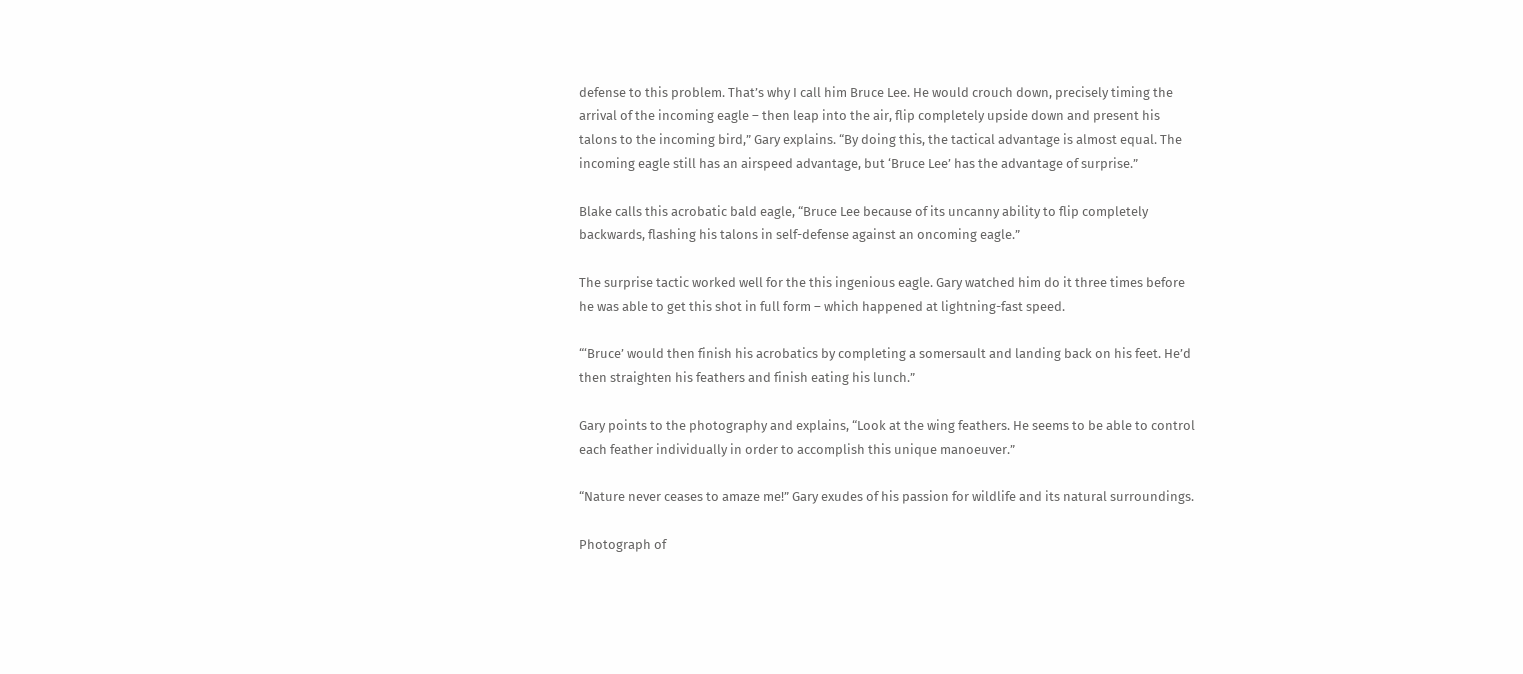defense to this problem. That’s why I call him Bruce Lee. He would crouch down, precisely timing the arrival of the incoming eagle – then leap into the air, flip completely upside down and present his talons to the incoming bird,” Gary explains. “By doing this, the tactical advantage is almost equal. The incoming eagle still has an airspeed advantage, but ‘Bruce Lee’ has the advantage of surprise.”

Blake calls this acrobatic bald eagle, “Bruce Lee because of its uncanny ability to flip completely backwards, flashing his talons in self-defense against an oncoming eagle.”

The surprise tactic worked well for the this ingenious eagle. Gary watched him do it three times before he was able to get this shot in full form – which happened at lightning-fast speed.

“‘Bruce’ would then finish his acrobatics by completing a somersault and landing back on his feet. He’d then straighten his feathers and finish eating his lunch.”

Gary points to the photography and explains, “Look at the wing feathers. He seems to be able to control each feather individually in order to accomplish this unique manoeuver.”

“Nature never ceases to amaze me!” Gary exudes of his passion for wildlife and its natural surroundings.

Photograph of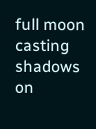full moon casting shadows on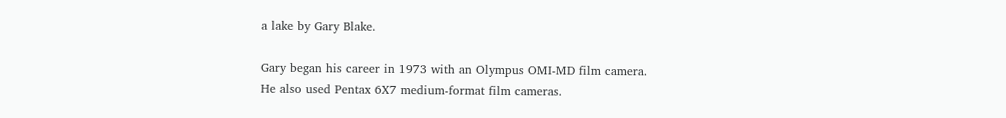a lake by Gary Blake.

Gary began his career in 1973 with an Olympus OMI-MD film camera. He also used Pentax 6X7 medium-format film cameras.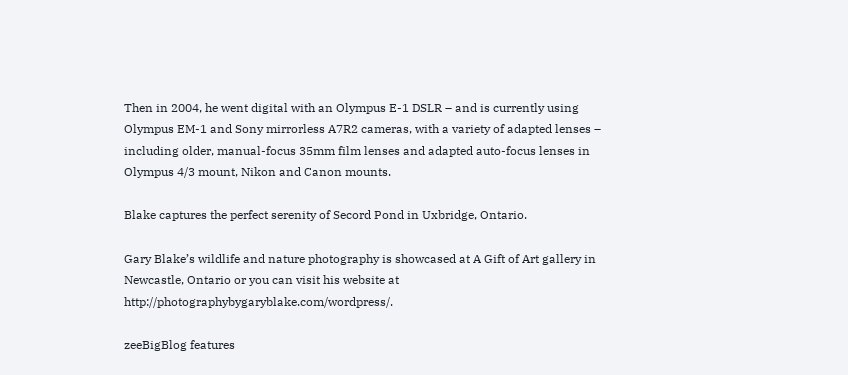Then in 2004, he went digital with an Olympus E-1 DSLR – and is currently using Olympus EM-1 and Sony mirrorless A7R2 cameras, with a variety of adapted lenses – including older, manual-focus 35mm film lenses and adapted auto-focus lenses in Olympus 4/3 mount, Nikon and Canon mounts.

Blake captures the perfect serenity of Secord Pond in Uxbridge, Ontario.

Gary Blake’s wildlife and nature photography is showcased at A Gift of Art gallery in Newcastle, Ontario or you can visit his website at http://photographybygaryblake.com/wordpress/.

zeeBigBlog features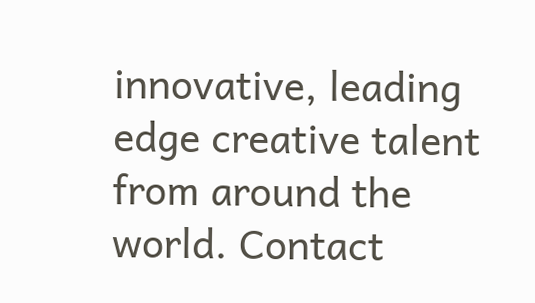innovative, leading edge creative talent from around the world. Contact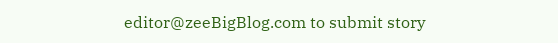editor@zeeBigBlog.com to submit story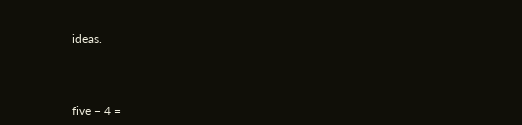ideas.



five − 4 =